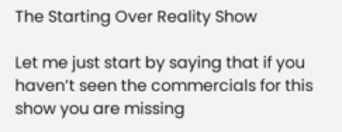The Starting Over Reality Show

Let me just start by saying that if you haven’t seen the commercials for this show you are missing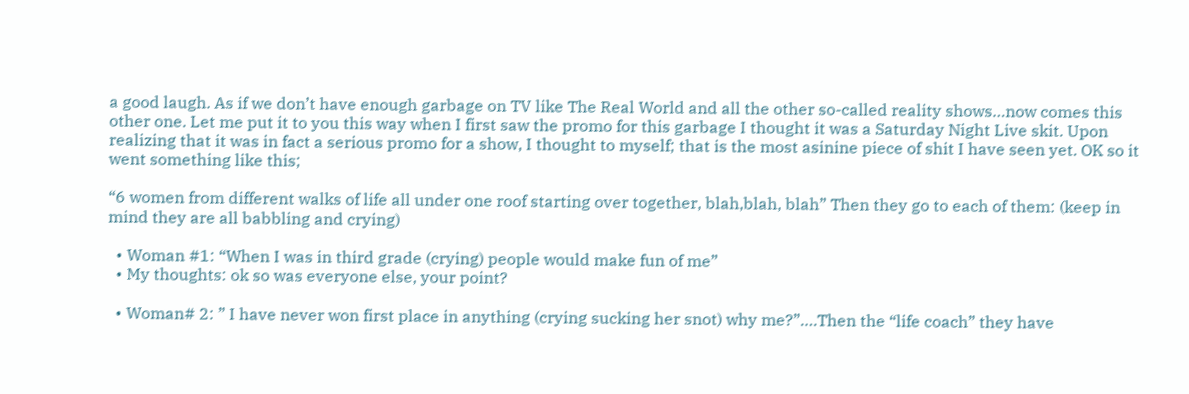a good laugh. As if we don’t have enough garbage on TV like The Real World and all the other so-called reality shows…now comes this other one. Let me put it to you this way when I first saw the promo for this garbage I thought it was a Saturday Night Live skit. Upon realizing that it was in fact a serious promo for a show, I thought to myself; that is the most asinine piece of shit I have seen yet. OK so it went something like this;

“6 women from different walks of life all under one roof starting over together, blah,blah, blah” Then they go to each of them: (keep in mind they are all babbling and crying)

  • Woman #1: “When I was in third grade (crying) people would make fun of me”
  • My thoughts: ok so was everyone else, your point?

  • Woman# 2: ” I have never won first place in anything (crying sucking her snot) why me?”….Then the “life coach” they have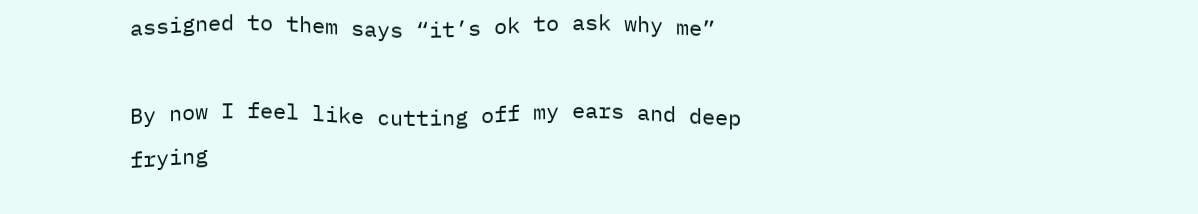assigned to them says “it’s ok to ask why me”

By now I feel like cutting off my ears and deep frying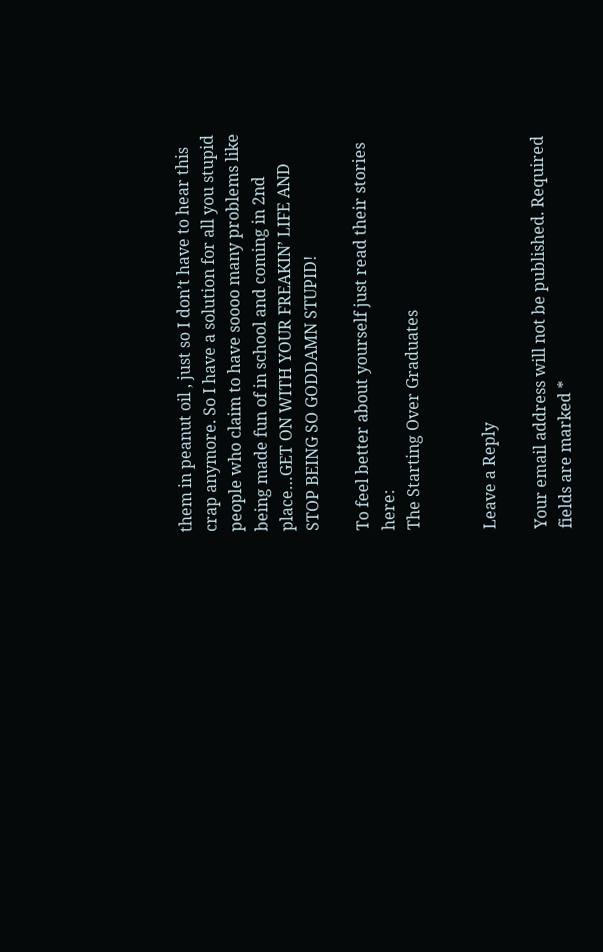them in peanut oil , just so I don’t have to hear this crap anymore. So I have a solution for all you stupid people who claim to have soooo many problems like being made fun of in school and coming in 2nd place…GET ON WITH YOUR FREAKIN’ LIFE AND STOP BEING SO GODDAMN STUPID!

To feel better about yourself just read their stories here:
The Starting Over Graduates


Leave a Reply

Your email address will not be published. Required fields are marked *